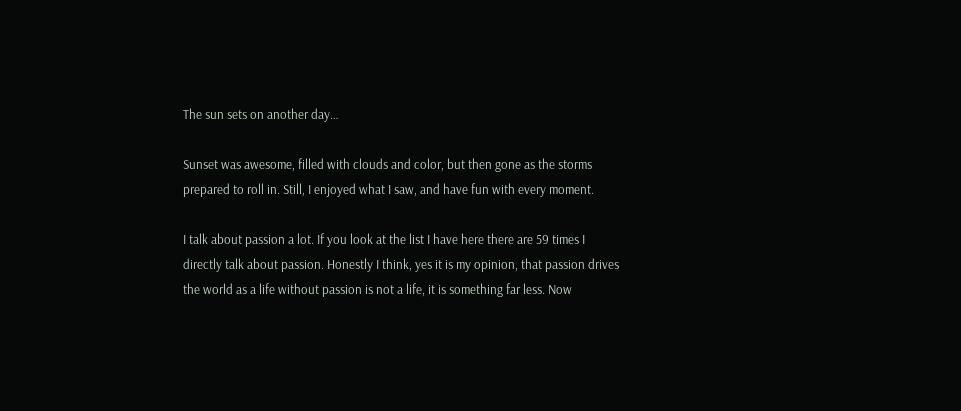The sun sets on another day…

Sunset was awesome, filled with clouds and color, but then gone as the storms prepared to roll in. Still, I enjoyed what I saw, and have fun with every moment.

I talk about passion a lot. If you look at the list I have here there are 59 times I directly talk about passion. Honestly I think, yes it is my opinion, that passion drives the world as a life without passion is not a life, it is something far less. Now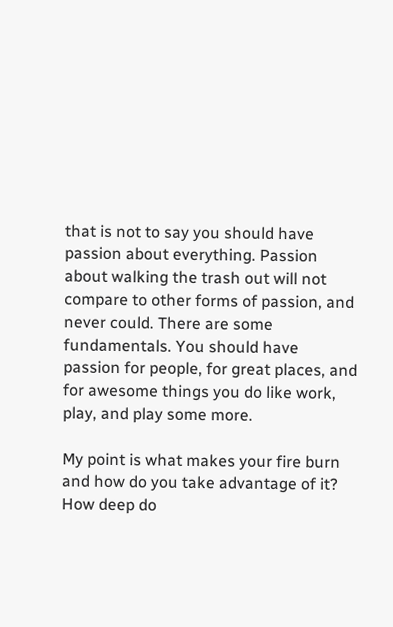that is not to say you should have passion about everything. Passion about walking the trash out will not compare to other forms of passion, and never could. There are some fundamentals. You should have passion for people, for great places, and for awesome things you do like work, play, and play some more.

My point is what makes your fire burn and how do you take advantage of it? How deep do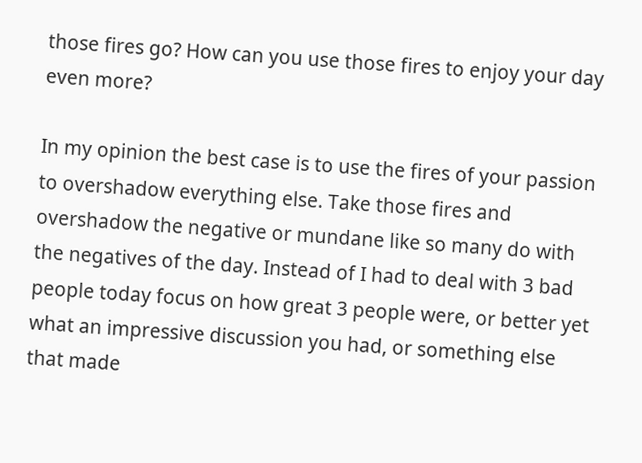those fires go? How can you use those fires to enjoy your day even more?

In my opinion the best case is to use the fires of your passion to overshadow everything else. Take those fires and overshadow the negative or mundane like so many do with the negatives of the day. Instead of I had to deal with 3 bad people today focus on how great 3 people were, or better yet what an impressive discussion you had, or something else that made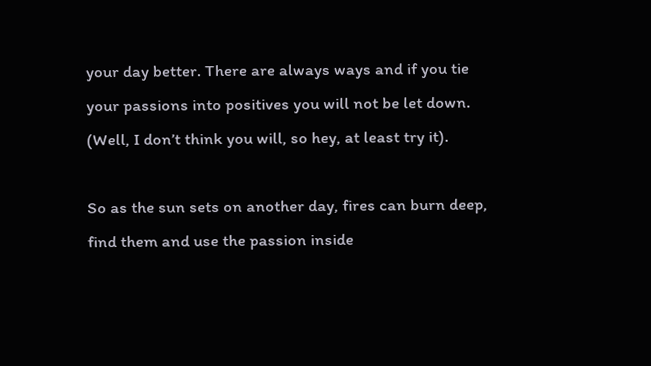your day better. There are always ways and if you tie your passions into positives you will not be let down. (Well, I don’t think you will, so hey, at least try it).

So as the sun sets on another day, fires can burn deep, find them and use the passion inside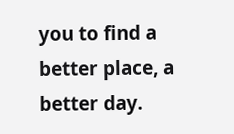you to find a better place, a better day.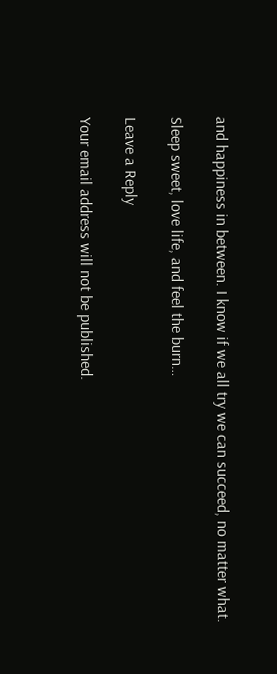and happiness in between. I know if we all try we can succeed, no matter what.

Sleep sweet, love life, and feel the burn…

Leave a Reply

Your email address will not be published.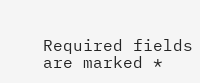Required fields are marked *